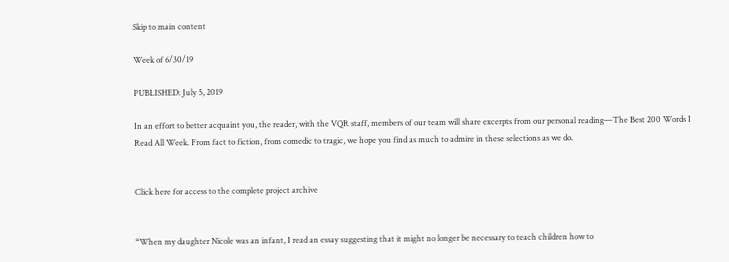Skip to main content

Week of 6/30/19

PUBLISHED: July 5, 2019

In an effort to better acquaint you, the reader, with the VQR staff, members of our team will share excerpts from our personal reading—The Best 200 Words I Read All Week. From fact to fiction, from comedic to tragic, we hope you find as much to admire in these selections as we do.


Click here for access to the complete project archive


“When my daughter Nicole was an infant, I read an essay suggesting that it might no longer be necessary to teach children how to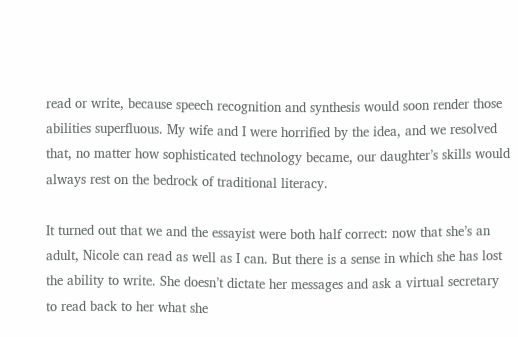read or write, because speech recognition and synthesis would soon render those abilities superfluous. My wife and I were horrified by the idea, and we resolved that, no matter how sophisticated technology became, our daughter’s skills would always rest on the bedrock of traditional literacy.

It turned out that we and the essayist were both half correct: now that she’s an adult, Nicole can read as well as I can. But there is a sense in which she has lost the ability to write. She doesn’t dictate her messages and ask a virtual secretary to read back to her what she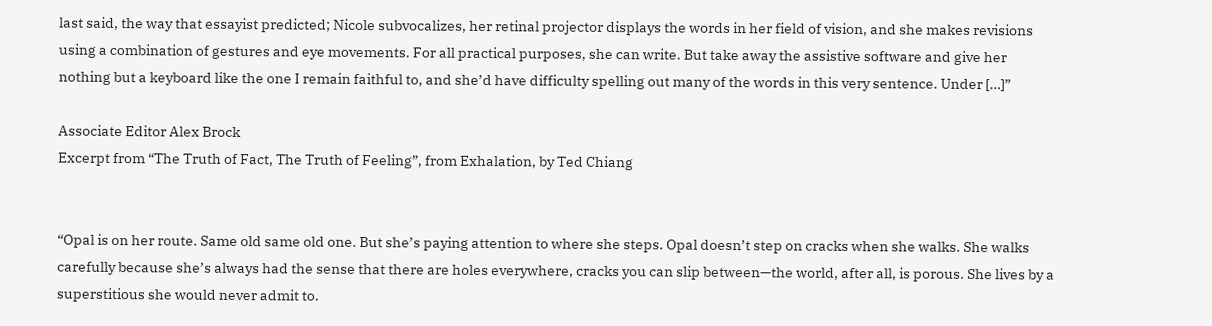last said, the way that essayist predicted; Nicole subvocalizes, her retinal projector displays the words in her field of vision, and she makes revisions using a combination of gestures and eye movements. For all practical purposes, she can write. But take away the assistive software and give her nothing but a keyboard like the one I remain faithful to, and she’d have difficulty spelling out many of the words in this very sentence. Under […]”

Associate Editor Alex Brock
Excerpt from “The Truth of Fact, The Truth of Feeling”, from Exhalation, by Ted Chiang


“Opal is on her route. Same old same old one. But she’s paying attention to where she steps. Opal doesn’t step on cracks when she walks. She walks carefully because she’s always had the sense that there are holes everywhere, cracks you can slip between—the world, after all, is porous. She lives by a superstitious she would never admit to.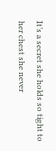It’s a secret she holds so tight to her chest she never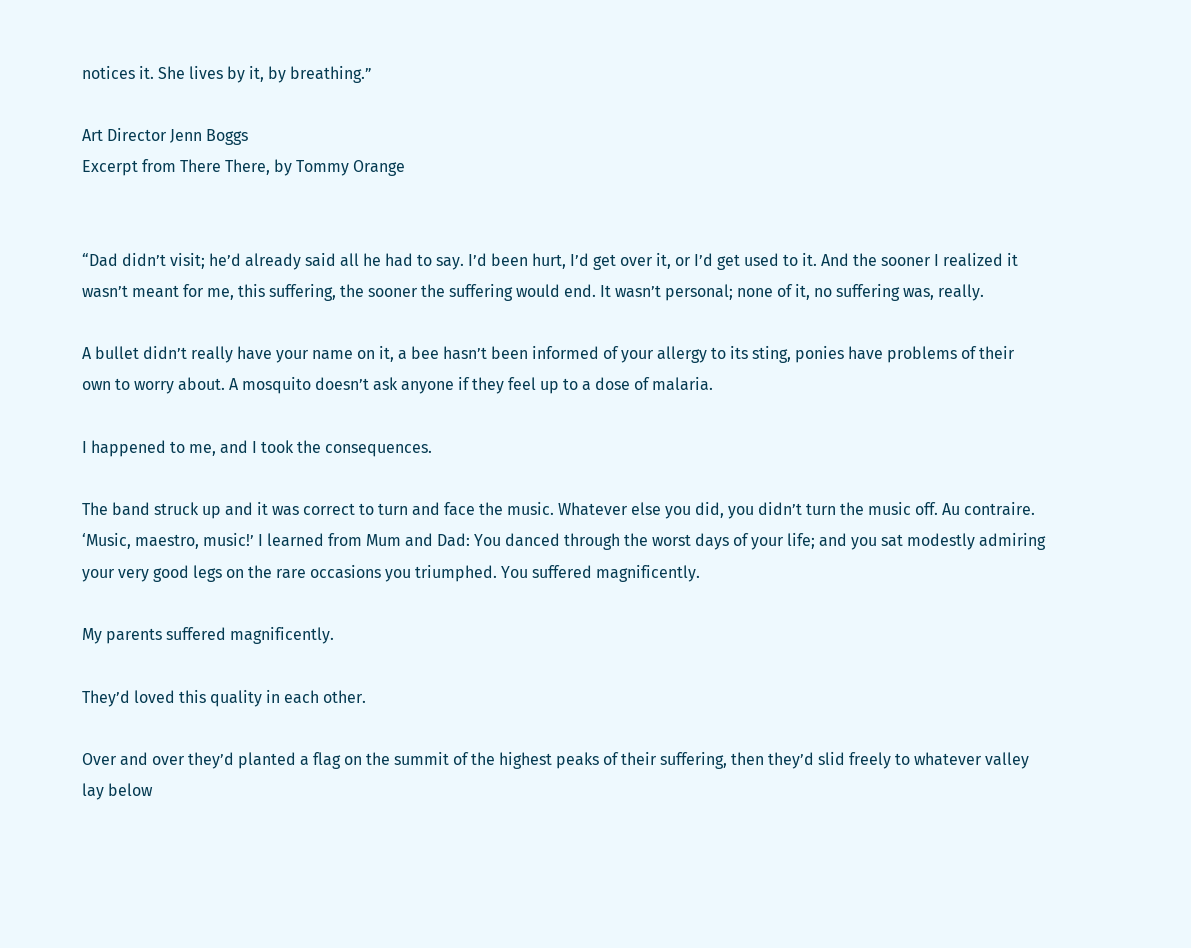notices it. She lives by it, by breathing.”

Art Director Jenn Boggs
Excerpt from There There, by Tommy Orange


“Dad didn’t visit; he’d already said all he had to say. I’d been hurt, I’d get over it, or I’d get used to it. And the sooner I realized it wasn’t meant for me, this suffering, the sooner the suffering would end. It wasn’t personal; none of it, no suffering was, really.

A bullet didn’t really have your name on it, a bee hasn’t been informed of your allergy to its sting, ponies have problems of their own to worry about. A mosquito doesn’t ask anyone if they feel up to a dose of malaria.

I happened to me, and I took the consequences.

The band struck up and it was correct to turn and face the music. Whatever else you did, you didn’t turn the music off. Au contraire. ‘Music, maestro, music!’ I learned from Mum and Dad: You danced through the worst days of your life; and you sat modestly admiring your very good legs on the rare occasions you triumphed. You suffered magnificently.

My parents suffered magnificently.

They’d loved this quality in each other.

Over and over they’d planted a flag on the summit of the highest peaks of their suffering, then they’d slid freely to whatever valley lay below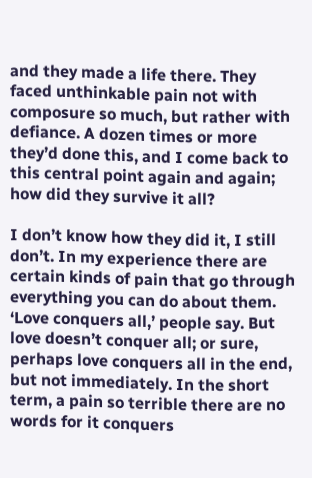and they made a life there. They faced unthinkable pain not with composure so much, but rather with defiance. A dozen times or more they’d done this, and I come back to this central point again and again; how did they survive it all?

I don’t know how they did it, I still don’t. In my experience there are certain kinds of pain that go through everything you can do about them. ‘Love conquers all,’ people say. But love doesn’t conquer all; or sure, perhaps love conquers all in the end, but not immediately. In the short term, a pain so terrible there are no words for it conquers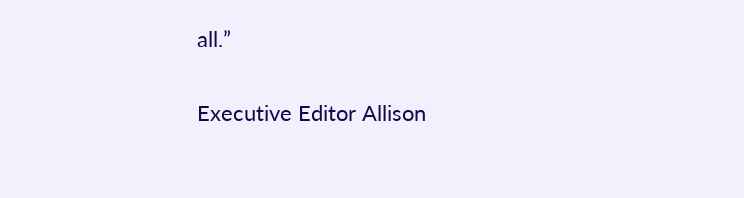all.”

Executive Editor Allison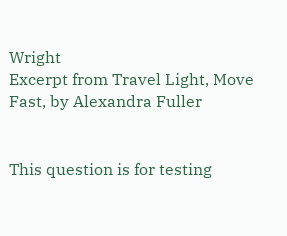Wright
Excerpt from Travel Light, Move Fast, by Alexandra Fuller


This question is for testing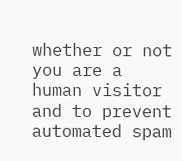whether or not you are a human visitor and to prevent automated spam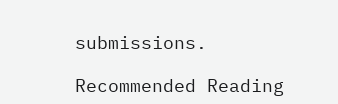submissions.

Recommended Reading